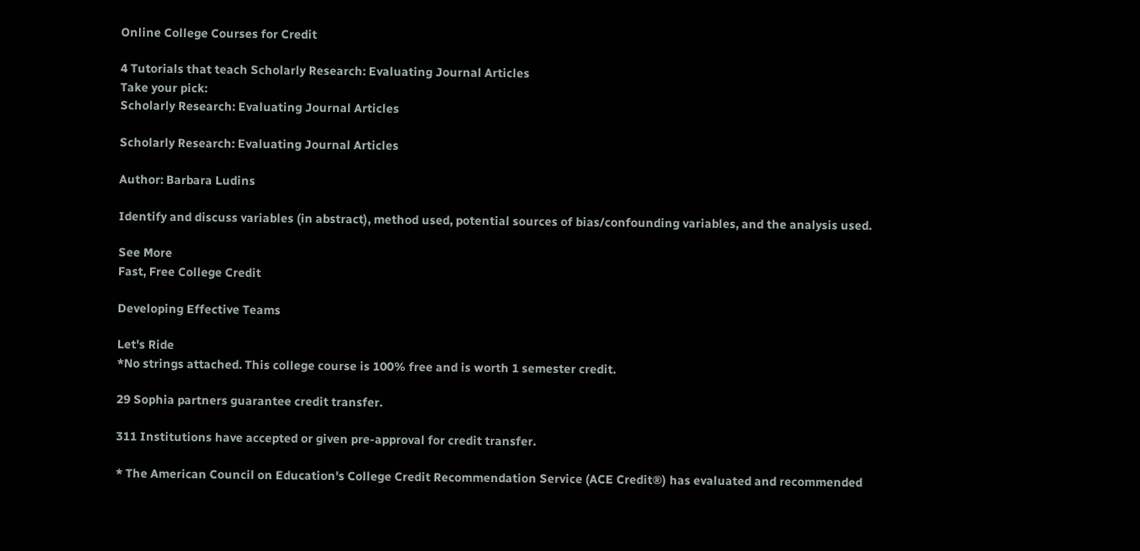Online College Courses for Credit

4 Tutorials that teach Scholarly Research: Evaluating Journal Articles
Take your pick:
Scholarly Research: Evaluating Journal Articles

Scholarly Research: Evaluating Journal Articles

Author: Barbara Ludins

Identify and discuss variables (in abstract), method used, potential sources of bias/confounding variables, and the analysis used.

See More
Fast, Free College Credit

Developing Effective Teams

Let's Ride
*No strings attached. This college course is 100% free and is worth 1 semester credit.

29 Sophia partners guarantee credit transfer.

311 Institutions have accepted or given pre-approval for credit transfer.

* The American Council on Education's College Credit Recommendation Service (ACE Credit®) has evaluated and recommended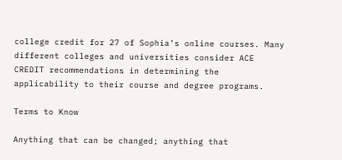college credit for 27 of Sophia’s online courses. Many different colleges and universities consider ACE CREDIT recommendations in determining the applicability to their course and degree programs.

Terms to Know

Anything that can be changed; anything that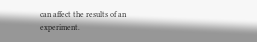can affect the results of an experiment.